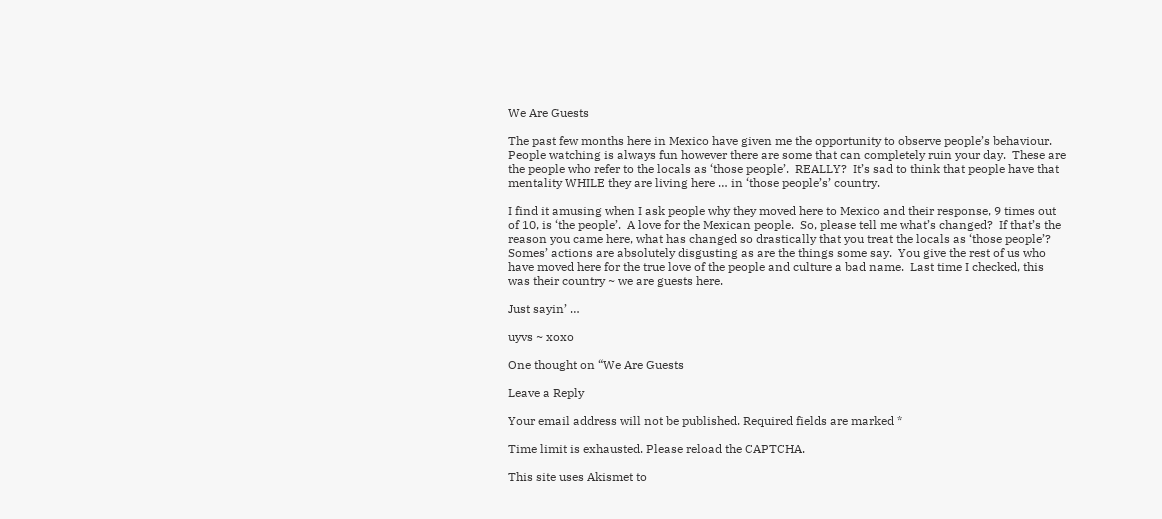We Are Guests

The past few months here in Mexico have given me the opportunity to observe people’s behaviour.  People watching is always fun however there are some that can completely ruin your day.  These are the people who refer to the locals as ‘those people’.  REALLY?  It’s sad to think that people have that mentality WHILE they are living here … in ‘those people’s’ country.

I find it amusing when I ask people why they moved here to Mexico and their response, 9 times out of 10, is ‘the people’.  A love for the Mexican people.  So, please tell me what’s changed?  If that’s the reason you came here, what has changed so drastically that you treat the locals as ‘those people’?  Somes’ actions are absolutely disgusting as are the things some say.  You give the rest of us who have moved here for the true love of the people and culture a bad name.  Last time I checked, this was their country ~ we are guests here.

Just sayin’ …

uyvs ~ xoxo

One thought on “We Are Guests

Leave a Reply

Your email address will not be published. Required fields are marked *

Time limit is exhausted. Please reload the CAPTCHA.

This site uses Akismet to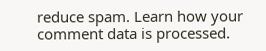reduce spam. Learn how your comment data is processed.